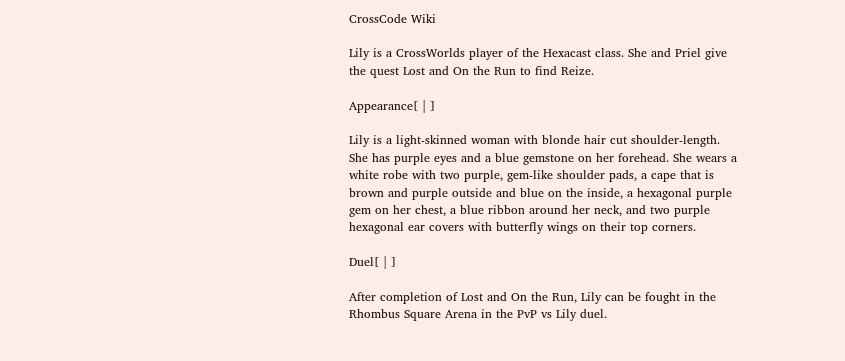CrossCode Wiki

Lily is a CrossWorlds player of the Hexacast class. She and Priel give the quest Lost and On the Run to find Reize.

Appearance[ | ]

Lily is a light-skinned woman with blonde hair cut shoulder-length. She has purple eyes and a blue gemstone on her forehead. She wears a white robe with two purple, gem-like shoulder pads, a cape that is brown and purple outside and blue on the inside, a hexagonal purple gem on her chest, a blue ribbon around her neck, and two purple hexagonal ear covers with butterfly wings on their top corners.

Duel[ | ]

After completion of Lost and On the Run, Lily can be fought in the Rhombus Square Arena in the PvP vs Lily duel.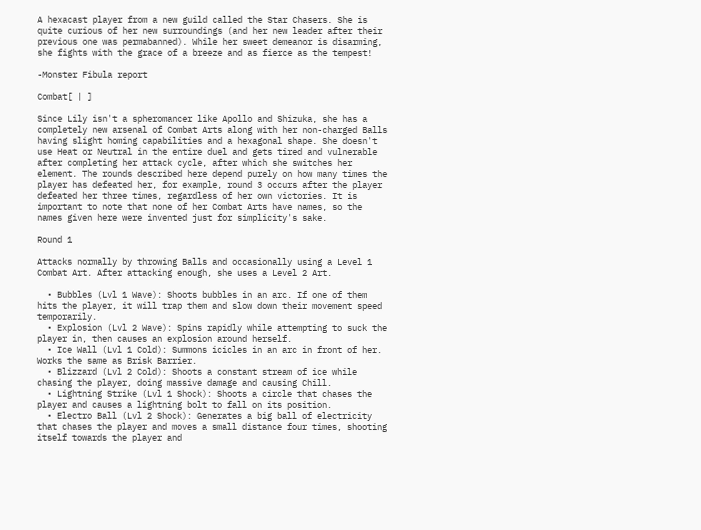A hexacast player from a new guild called the Star Chasers. She is quite curious of her new surroundings (and her new leader after their previous one was permabanned). While her sweet demeanor is disarming, she fights with the grace of a breeze and as fierce as the tempest!

-Monster Fibula report

Combat[ | ]

Since Lily isn't a spheromancer like Apollo and Shizuka, she has a completely new arsenal of Combat Arts along with her non-charged Balls having slight homing capabilities and a hexagonal shape. She doesn't use Heat or Neutral in the entire duel and gets tired and vulnerable after completing her attack cycle, after which she switches her element. The rounds described here depend purely on how many times the player has defeated her, for example, round 3 occurs after the player defeated her three times, regardless of her own victories. It is important to note that none of her Combat Arts have names, so the names given here were invented just for simplicity's sake.

Round 1

Attacks normally by throwing Balls and occasionally using a Level 1 Combat Art. After attacking enough, she uses a Level 2 Art.

  • Bubbles (Lvl 1 Wave): Shoots bubbles in an arc. If one of them hits the player, it will trap them and slow down their movement speed temporarily.
  • Explosion (Lvl 2 Wave): Spins rapidly while attempting to suck the player in, then causes an explosion around herself.
  • Ice Wall (Lvl 1 Cold): Summons icicles in an arc in front of her. Works the same as Brisk Barrier.
  • Blizzard (Lvl 2 Cold): Shoots a constant stream of ice while chasing the player, doing massive damage and causing Chill.
  • Lightning Strike (Lvl 1 Shock): Shoots a circle that chases the player and causes a lightning bolt to fall on its position.
  • Electro Ball (Lvl 2 Shock): Generates a big ball of electricity that chases the player and moves a small distance four times, shooting itself towards the player and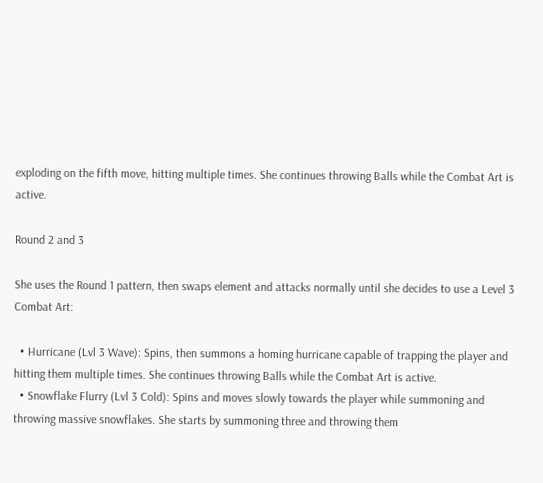exploding on the fifth move, hitting multiple times. She continues throwing Balls while the Combat Art is active.

Round 2 and 3

She uses the Round 1 pattern, then swaps element and attacks normally until she decides to use a Level 3 Combat Art:

  • Hurricane (Lvl 3 Wave): Spins, then summons a homing hurricane capable of trapping the player and hitting them multiple times. She continues throwing Balls while the Combat Art is active.
  • Snowflake Flurry (Lvl 3 Cold): Spins and moves slowly towards the player while summoning and throwing massive snowflakes. She starts by summoning three and throwing them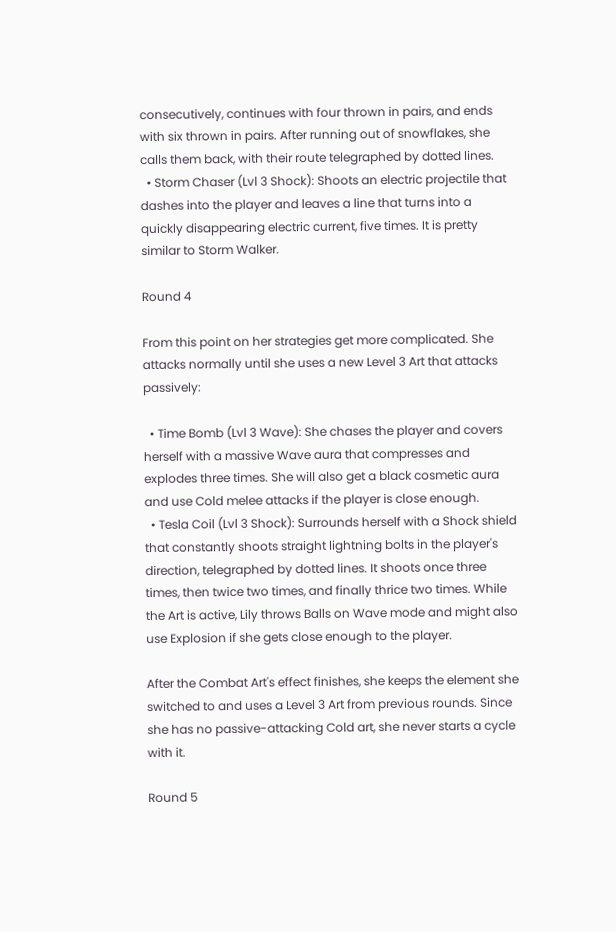consecutively, continues with four thrown in pairs, and ends with six thrown in pairs. After running out of snowflakes, she calls them back, with their route telegraphed by dotted lines.
  • Storm Chaser (Lvl 3 Shock): Shoots an electric projectile that dashes into the player and leaves a line that turns into a quickly disappearing electric current, five times. It is pretty similar to Storm Walker.

Round 4

From this point on her strategies get more complicated. She attacks normally until she uses a new Level 3 Art that attacks passively:

  • Time Bomb (Lvl 3 Wave): She chases the player and covers herself with a massive Wave aura that compresses and explodes three times. She will also get a black cosmetic aura and use Cold melee attacks if the player is close enough.
  • Tesla Coil (Lvl 3 Shock): Surrounds herself with a Shock shield that constantly shoots straight lightning bolts in the player's direction, telegraphed by dotted lines. It shoots once three times, then twice two times, and finally thrice two times. While the Art is active, Lily throws Balls on Wave mode and might also use Explosion if she gets close enough to the player.

After the Combat Art's effect finishes, she keeps the element she switched to and uses a Level 3 Art from previous rounds. Since she has no passive-attacking Cold art, she never starts a cycle with it.

Round 5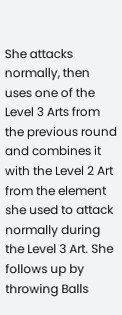She attacks normally, then uses one of the Level 3 Arts from the previous round and combines it with the Level 2 Art from the element she used to attack normally during the Level 3 Art. She follows up by throwing Balls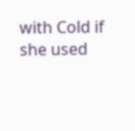with Cold if she used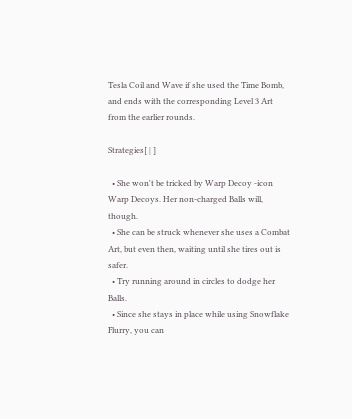Tesla Coil and Wave if she used the Time Bomb, and ends with the corresponding Level 3 Art from the earlier rounds.

Strategies[ | ]

  • She won't be tricked by Warp Decoy -icon Warp Decoys. Her non-charged Balls will, though.
  • She can be struck whenever she uses a Combat Art, but even then, waiting until she tires out is safer.
  • Try running around in circles to dodge her Balls.
  • Since she stays in place while using Snowflake Flurry, you can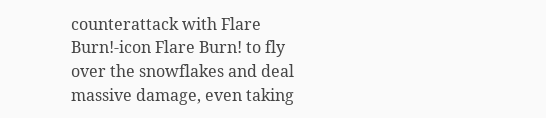counterattack with Flare Burn!-icon Flare Burn! to fly over the snowflakes and deal massive damage, even taking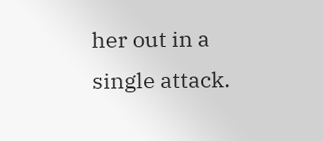her out in a single attack.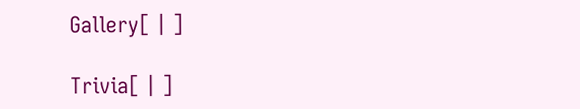Gallery[ | ]

Trivia[ | ]